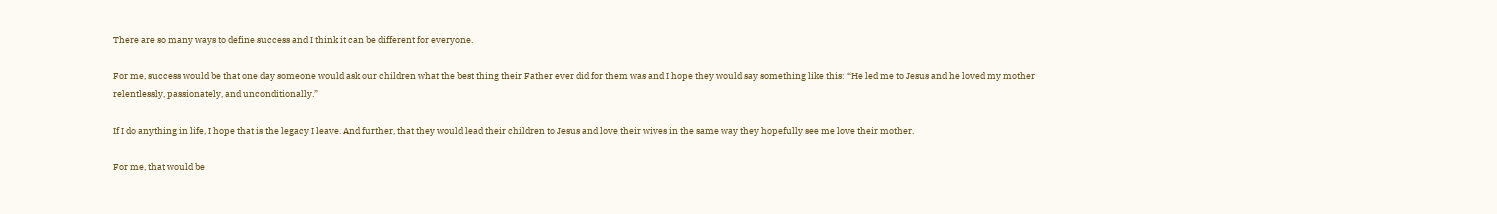There are so many ways to define success and I think it can be different for everyone.

For me, success would be that one day someone would ask our children what the best thing their Father ever did for them was and I hope they would say something like this: “He led me to Jesus and he loved my mother relentlessly, passionately, and unconditionally.”

If I do anything in life, I hope that is the legacy I leave. And further, that they would lead their children to Jesus and love their wives in the same way they hopefully see me love their mother.

For me, that would be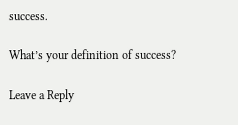success.

What’s your definition of success?

Leave a Reply